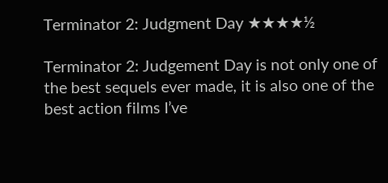Terminator 2: Judgment Day ★★★★½

Terminator 2: Judgement Day is not only one of the best sequels ever made, it is also one of the best action films I’ve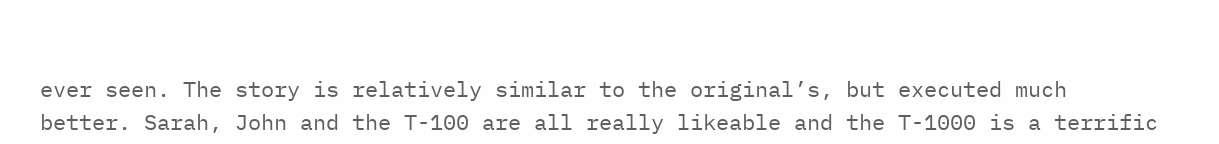ever seen. The story is relatively similar to the original’s, but executed much better. Sarah, John and the T-100 are all really likeable and the T-1000 is a terrific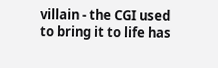villain - the CGI used to bring it to life has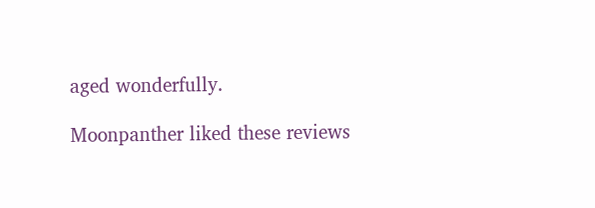aged wonderfully.

Moonpanther liked these reviews